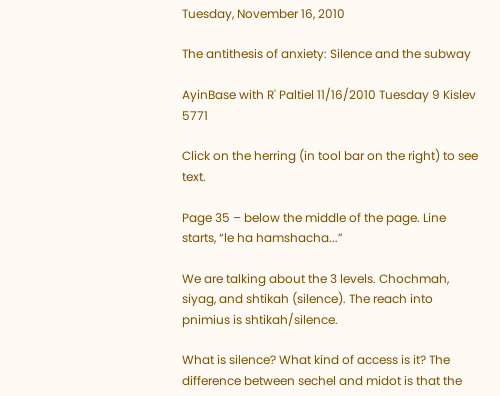Tuesday, November 16, 2010

The antithesis of anxiety: Silence and the subway

AyinBase with R' Paltiel 11/16/2010 Tuesday 9 Kislev 5771

Click on the herring (in tool bar on the right) to see text.

Page 35 – below the middle of the page. Line starts, “le ha hamshacha...”

We are talking about the 3 levels. Chochmah, siyag, and shtikah (silence). The reach into pnimius is shtikah/silence.

What is silence? What kind of access is it? The difference between sechel and midot is that the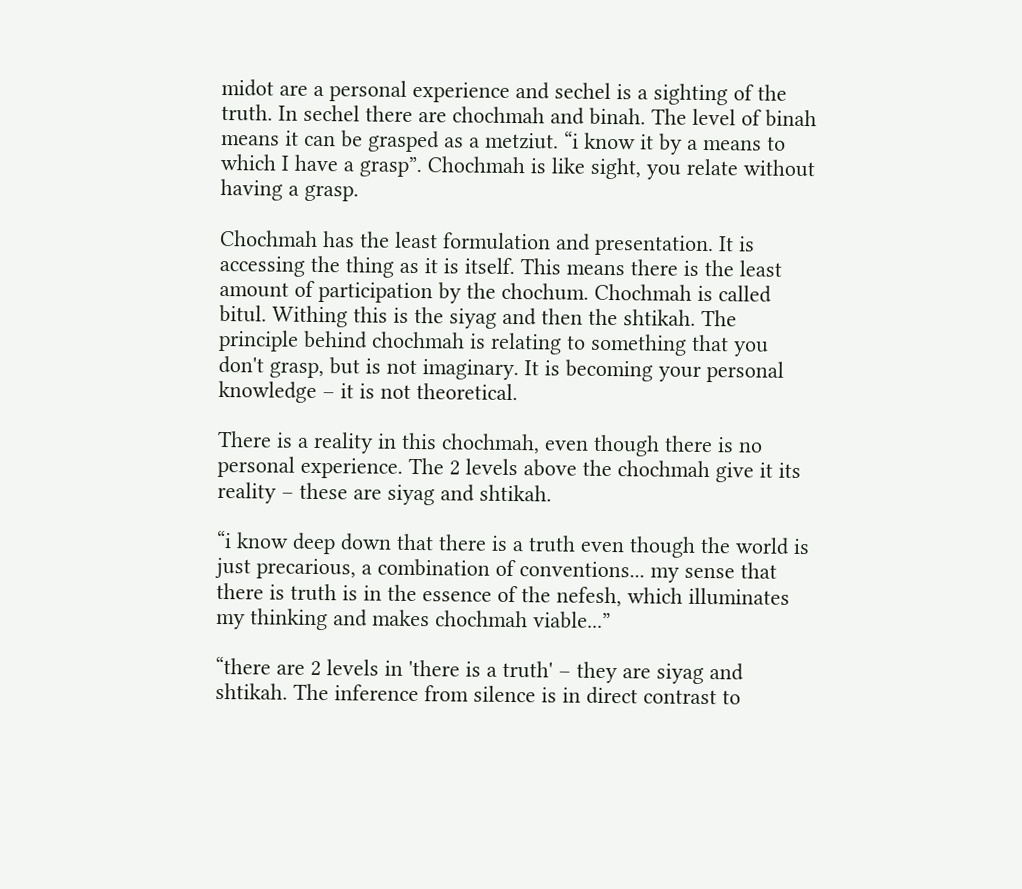midot are a personal experience and sechel is a sighting of the truth. In sechel there are chochmah and binah. The level of binah means it can be grasped as a metziut. “i know it by a means to which I have a grasp”. Chochmah is like sight, you relate without having a grasp.

Chochmah has the least formulation and presentation. It is accessing the thing as it is itself. This means there is the least amount of participation by the chochum. Chochmah is called bitul. Withing this is the siyag and then the shtikah. The principle behind chochmah is relating to something that you don't grasp, but is not imaginary. It is becoming your personal knowledge – it is not theoretical.

There is a reality in this chochmah, even though there is no personal experience. The 2 levels above the chochmah give it its reality – these are siyag and shtikah.

“i know deep down that there is a truth even though the world is just precarious, a combination of conventions... my sense that there is truth is in the essence of the nefesh, which illuminates my thinking and makes chochmah viable...”

“there are 2 levels in 'there is a truth' – they are siyag and shtikah. The inference from silence is in direct contrast to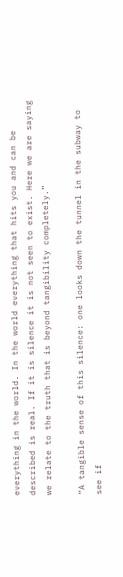everything in the world. In the world everything that hits you and can be described is real. If it is silence it is not seen to exist. Here we are saying we relate to the truth that is beyond tangibility completely.”

“A tangible sense of this silence: one looks down the tunnel in the subway to see if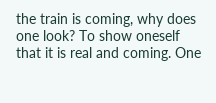the train is coming, why does one look? To show oneself that it is real and coming. One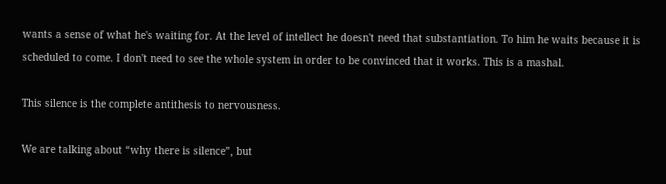wants a sense of what he's waiting for. At the level of intellect he doesn't need that substantiation. To him he waits because it is scheduled to come. I don't need to see the whole system in order to be convinced that it works. This is a mashal.

This silence is the complete antithesis to nervousness.

We are talking about “why there is silence”, but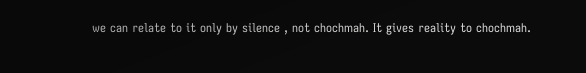we can relate to it only by silence , not chochmah. It gives reality to chochmah.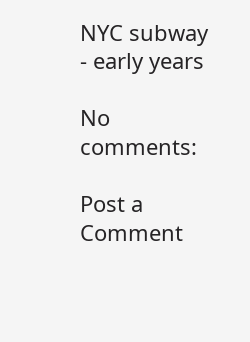NYC subway - early years

No comments:

Post a Comment